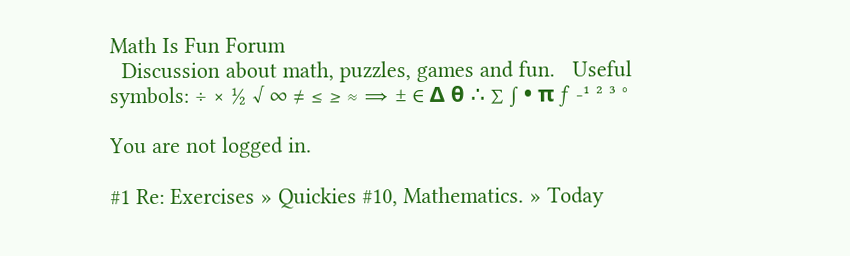Math Is Fun Forum
  Discussion about math, puzzles, games and fun.   Useful symbols: ÷ × ½ √ ∞ ≠ ≤ ≥ ≈ ⇒ ± ∈ Δ θ ∴ ∑ ∫ • π ƒ -¹ ² ³ °

You are not logged in.

#1 Re: Exercises » Quickies #10, Mathematics. » Today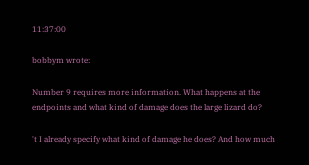11:37:00

bobbym wrote:

Number 9 requires more information. What happens at the endpoints and what kind of damage does the large lizard do?

't I already specify what kind of damage he does? And how much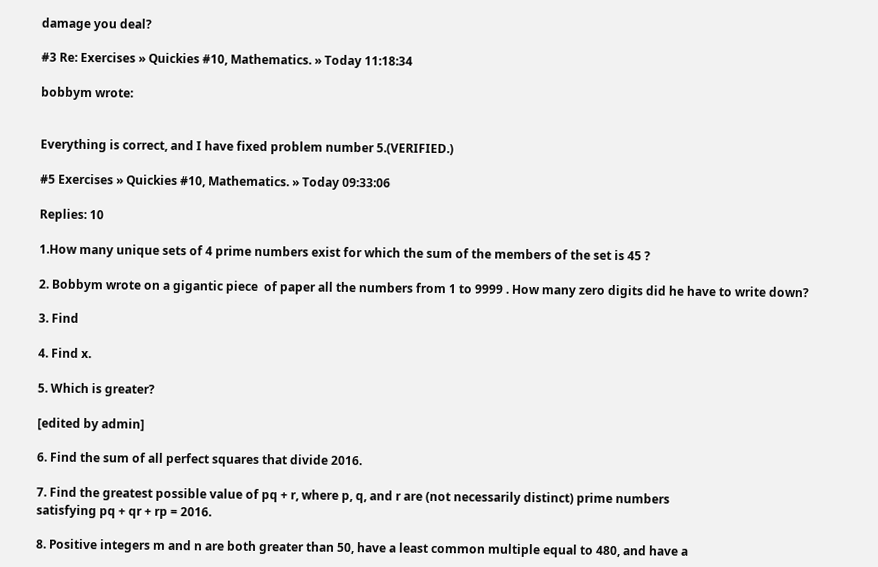damage you deal?

#3 Re: Exercises » Quickies #10, Mathematics. » Today 11:18:34

bobbym wrote:


Everything is correct, and I have fixed problem number 5.(VERIFIED.)

#5 Exercises » Quickies #10, Mathematics. » Today 09:33:06

Replies: 10

1.How many unique sets of 4 prime numbers exist for which the sum of the members of the set is 45 ?

2. Bobbym wrote on a gigantic piece  of paper all the numbers from 1 to 9999 . How many zero digits did he have to write down?

3. Find

4. Find x.

5. Which is greater?

[edited by admin]

6. Find the sum of all perfect squares that divide 2016.

7. Find the greatest possible value of pq + r, where p, q, and r are (not necessarily distinct) prime numbers
satisfying pq + qr + rp = 2016.

8. Positive integers m and n are both greater than 50, have a least common multiple equal to 480, and have a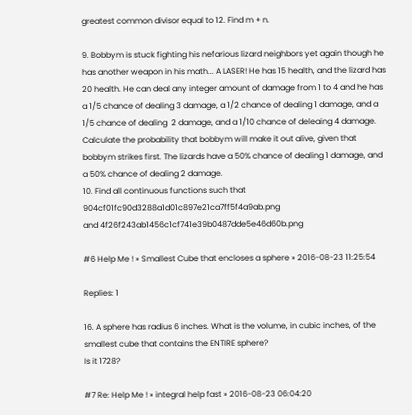greatest common divisor equal to 12. Find m + n.

9. Bobbym is stuck fighting his nefarious lizard neighbors yet again though he has another weapon in his math... A LASER! He has 15 health, and the lizard has 20 health. He can deal any integer amount of damage from 1 to 4 and he has a 1/5 chance of dealing 3 damage, a 1/2 chance of dealing 1 damage, and a 1/5 chance of dealing  2 damage, and a 1/10 chance of deleaing 4 damage. Calculate the probability that bobbym will make it out alive, given that bobbym strikes first. The lizards have a 50% chance of dealing 1 damage, and a 50% chance of dealing 2 damage.
10. Find all continuous functions such that 904cf01fc90d3288a1d01c897e21ca7ff5f4a9ab.png
and 4f26f243ab1456c1cf741e39b0487dde5e46d60b.png

#6 Help Me ! » Smallest Cube that encloses a sphere » 2016-08-23 11:25:54

Replies: 1

16. A sphere has radius 6 inches. What is the volume, in cubic inches, of the smallest cube that contains the ENTIRE sphere?
Is it 1728?

#7 Re: Help Me ! » integral help fast » 2016-08-23 06:04:20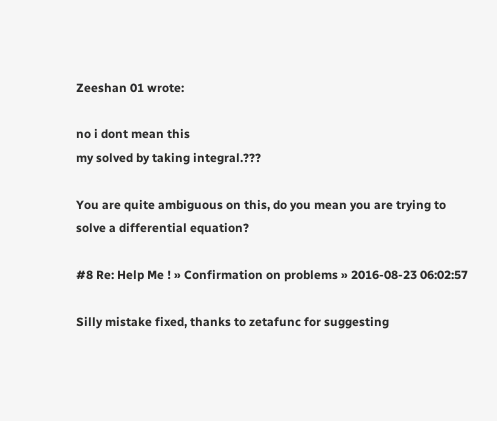Zeeshan 01 wrote:

no i dont mean this
my solved by taking integral.???

You are quite ambiguous on this, do you mean you are trying to solve a differential equation?

#8 Re: Help Me ! » Confirmation on problems » 2016-08-23 06:02:57

Silly mistake fixed, thanks to zetafunc for suggesting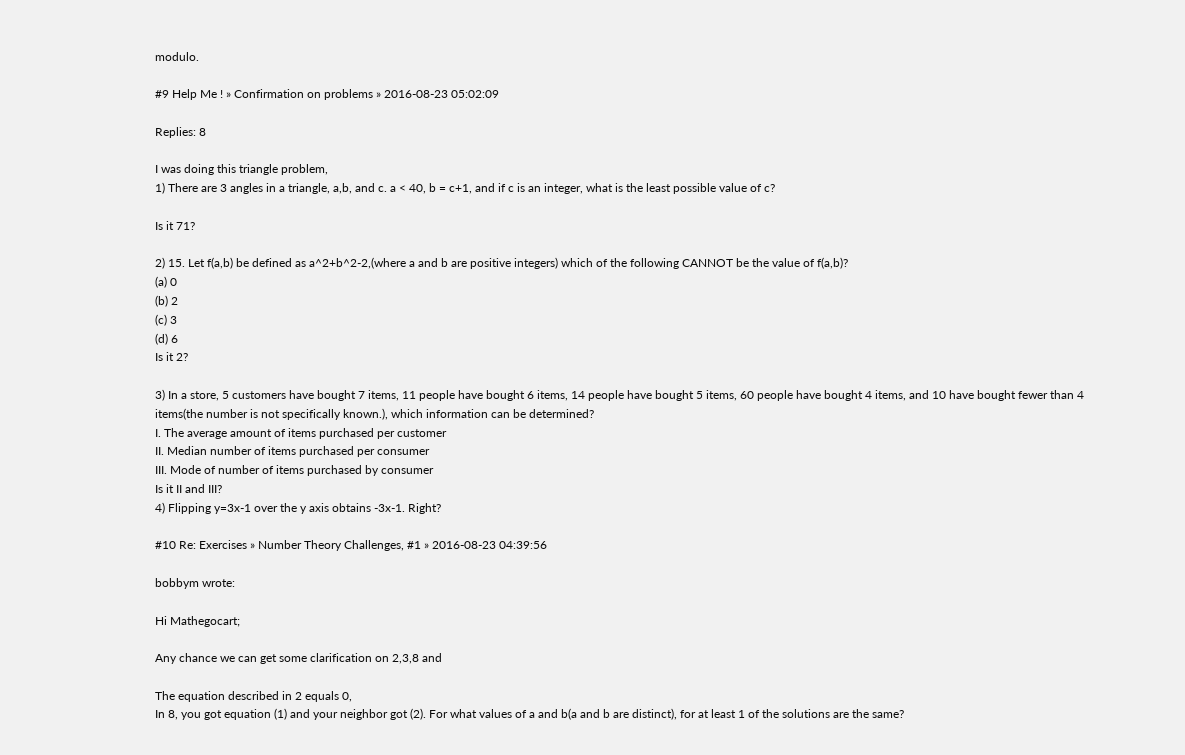modulo.

#9 Help Me ! » Confirmation on problems » 2016-08-23 05:02:09

Replies: 8

I was doing this triangle problem,
1) There are 3 angles in a triangle, a,b, and c. a < 40, b = c+1, and if c is an integer, what is the least possible value of c?

Is it 71?

2) 15. Let f(a,b) be defined as a^2+b^2-2,(where a and b are positive integers) which of the following CANNOT be the value of f(a,b)?
(a) 0
(b) 2
(c) 3
(d) 6
Is it 2?

3) In a store, 5 customers have bought 7 items, 11 people have bought 6 items, 14 people have bought 5 items, 60 people have bought 4 items, and 10 have bought fewer than 4 items(the number is not specifically known.), which information can be determined?
I. The average amount of items purchased per customer
II. Median number of items purchased per consumer
III. Mode of number of items purchased by consumer
Is it II and III?
4) Flipping y=3x-1 over the y axis obtains -3x-1. Right?

#10 Re: Exercises » Number Theory Challenges, #1 » 2016-08-23 04:39:56

bobbym wrote:

Hi Mathegocart;

Any chance we can get some clarification on 2,3,8 and

The equation described in 2 equals 0,
In 8, you got equation (1) and your neighbor got (2). For what values of a and b(a and b are distinct), for at least 1 of the solutions are the same?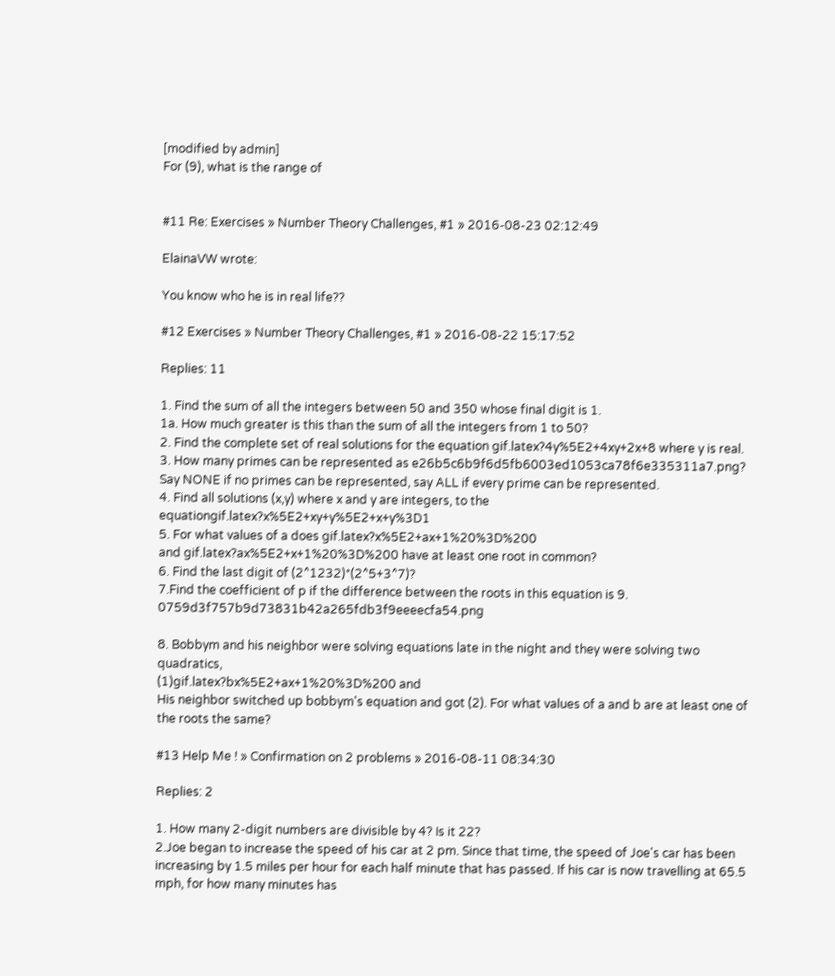[modified by admin]
For (9), what is the range of


#11 Re: Exercises » Number Theory Challenges, #1 » 2016-08-23 02:12:49

ElainaVW wrote:

You know who he is in real life??

#12 Exercises » Number Theory Challenges, #1 » 2016-08-22 15:17:52

Replies: 11

1. Find the sum of all the integers between 50 and 350 whose final digit is 1.
1a. How much greater is this than the sum of all the integers from 1 to 50?
2. Find the complete set of real solutions for the equation gif.latex?4y%5E2+4xy+2x+8 where y is real.
3. How many primes can be represented as e26b5c6b9f6d5fb6003ed1053ca78f6e335311a7.png? Say NONE if no primes can be represented, say ALL if every prime can be represented.
4. Find all solutions (x,y) where x and y are integers, to the equationgif.latex?x%5E2+xy+y%5E2+x+y%3D1
5. For what values of a does gif.latex?x%5E2+ax+1%20%3D%200
and gif.latex?ax%5E2+x+1%20%3D%200 have at least one root in common?
6. Find the last digit of (2^1232)*(2^5+3^7)?
7.Find the coefficient of p if the difference between the roots in this equation is 9. 0759d3f757b9d73831b42a265fdb3f9eeeecfa54.png

8. Bobbym and his neighbor were solving equations late in the night and they were solving two quadratics,
(1)gif.latex?bx%5E2+ax+1%20%3D%200 and
His neighbor switched up bobbym's equation and got (2). For what values of a and b are at least one of the roots the same?

#13 Help Me ! » Confirmation on 2 problems » 2016-08-11 08:34:30

Replies: 2

1. How many 2-digit numbers are divisible by 4? Is it 22?
2.Joe began to increase the speed of his car at 2 pm. Since that time, the speed of Joe's car has been increasing by 1.5 miles per hour for each half minute that has passed. If his car is now travelling at 65.5 mph, for how many minutes has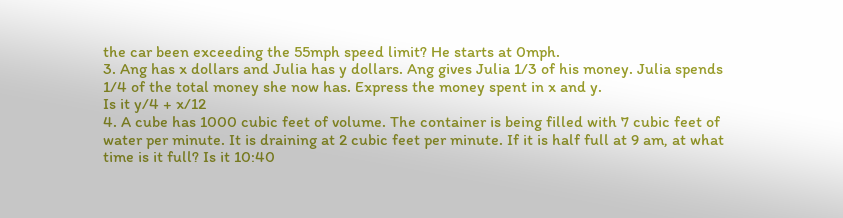the car been exceeding the 55mph speed limit? He starts at 0mph.
3. Ang has x dollars and Julia has y dollars. Ang gives Julia 1/3 of his money. Julia spends 1/4 of the total money she now has. Express the money spent in x and y.
Is it y/4 + x/12
4. A cube has 1000 cubic feet of volume. The container is being filled with 7 cubic feet of water per minute. It is draining at 2 cubic feet per minute. If it is half full at 9 am, at what time is it full? Is it 10:40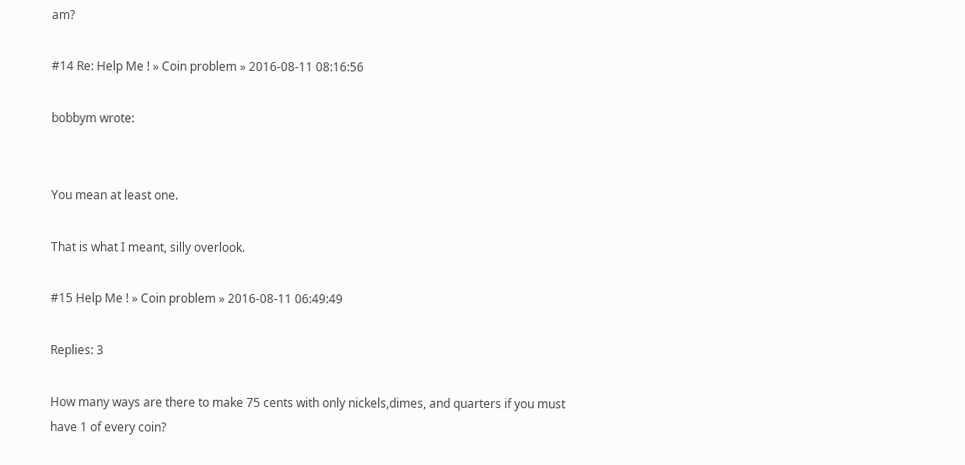am?

#14 Re: Help Me ! » Coin problem » 2016-08-11 08:16:56

bobbym wrote:


You mean at least one.

That is what I meant, silly overlook.

#15 Help Me ! » Coin problem » 2016-08-11 06:49:49

Replies: 3

How many ways are there to make 75 cents with only nickels,dimes, and quarters if you must have 1 of every coin?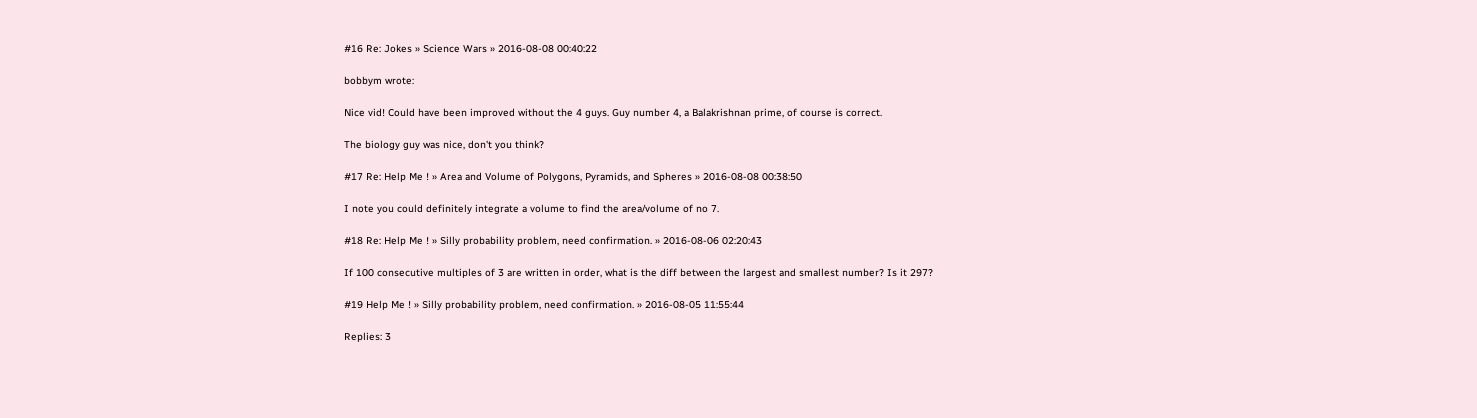#16 Re: Jokes » Science Wars » 2016-08-08 00:40:22

bobbym wrote:

Nice vid! Could have been improved without the 4 guys. Guy number 4, a Balakrishnan prime, of course is correct.

The biology guy was nice, don't you think?

#17 Re: Help Me ! » Area and Volume of Polygons, Pyramids, and Spheres » 2016-08-08 00:38:50

I note you could definitely integrate a volume to find the area/volume of no 7.

#18 Re: Help Me ! » Silly probability problem, need confirmation. » 2016-08-06 02:20:43

If 100 consecutive multiples of 3 are written in order, what is the diff between the largest and smallest number? Is it 297?

#19 Help Me ! » Silly probability problem, need confirmation. » 2016-08-05 11:55:44

Replies: 3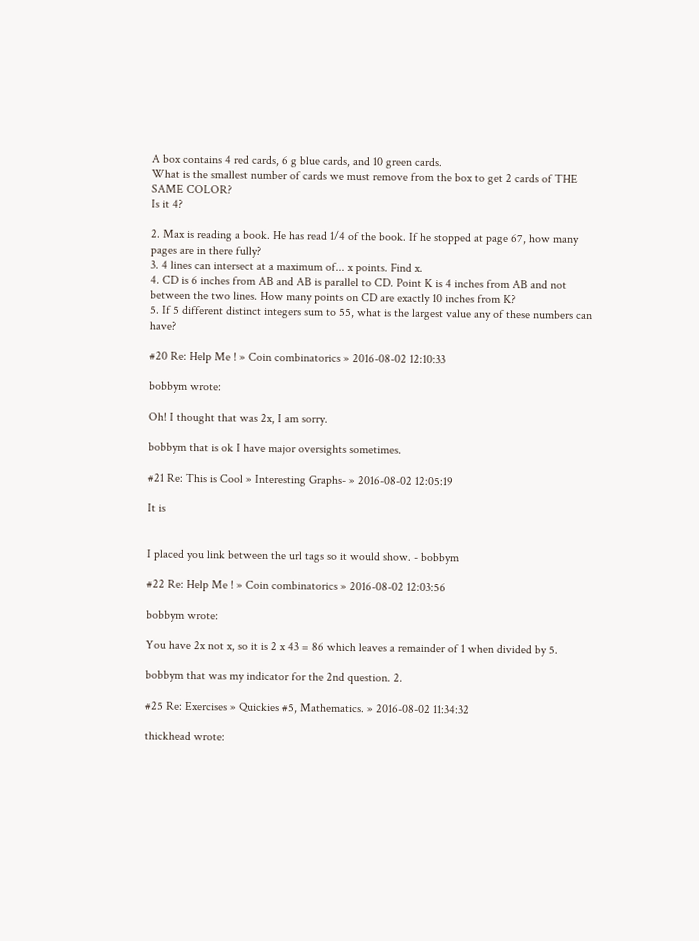A box contains 4 red cards, 6 g blue cards, and 10 green cards.
What is the smallest number of cards we must remove from the box to get 2 cards of THE SAME COLOR?
Is it 4?

2. Max is reading a book. He has read 1/4 of the book. If he stopped at page 67, how many pages are in there fully?
3. 4 lines can intersect at a maximum of... x points. Find x.
4. CD is 6 inches from AB and AB is parallel to CD. Point K is 4 inches from AB and not between the two lines. How many points on CD are exactly 10 inches from K?
5. If 5 different distinct integers sum to 55, what is the largest value any of these numbers can have?

#20 Re: Help Me ! » Coin combinatorics » 2016-08-02 12:10:33

bobbym wrote:

Oh! I thought that was 2x, I am sorry.

bobbym that is ok I have major oversights sometimes.

#21 Re: This is Cool » Interesting Graphs- » 2016-08-02 12:05:19

It is


I placed you link between the url tags so it would show. - bobbym

#22 Re: Help Me ! » Coin combinatorics » 2016-08-02 12:03:56

bobbym wrote:

You have 2x not x, so it is 2 x 43 = 86 which leaves a remainder of 1 when divided by 5.

bobbym that was my indicator for the 2nd question. 2.

#25 Re: Exercises » Quickies #5, Mathematics. » 2016-08-02 11:34:32

thickhead wrote: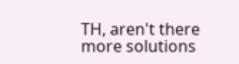TH, aren't there more solutions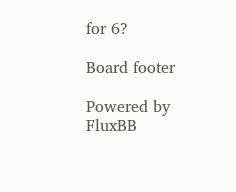for 6?

Board footer

Powered by FluxBB